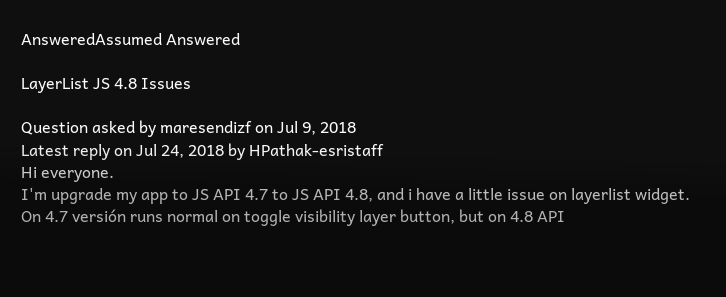AnsweredAssumed Answered

LayerList JS 4.8 Issues

Question asked by maresendizf on Jul 9, 2018
Latest reply on Jul 24, 2018 by HPathak-esristaff
Hi everyone.
I'm upgrade my app to JS API 4.7 to JS API 4.8, and i have a little issue on layerlist widget.
On 4.7 versión runs normal on toggle visibility layer button, but on 4.8 API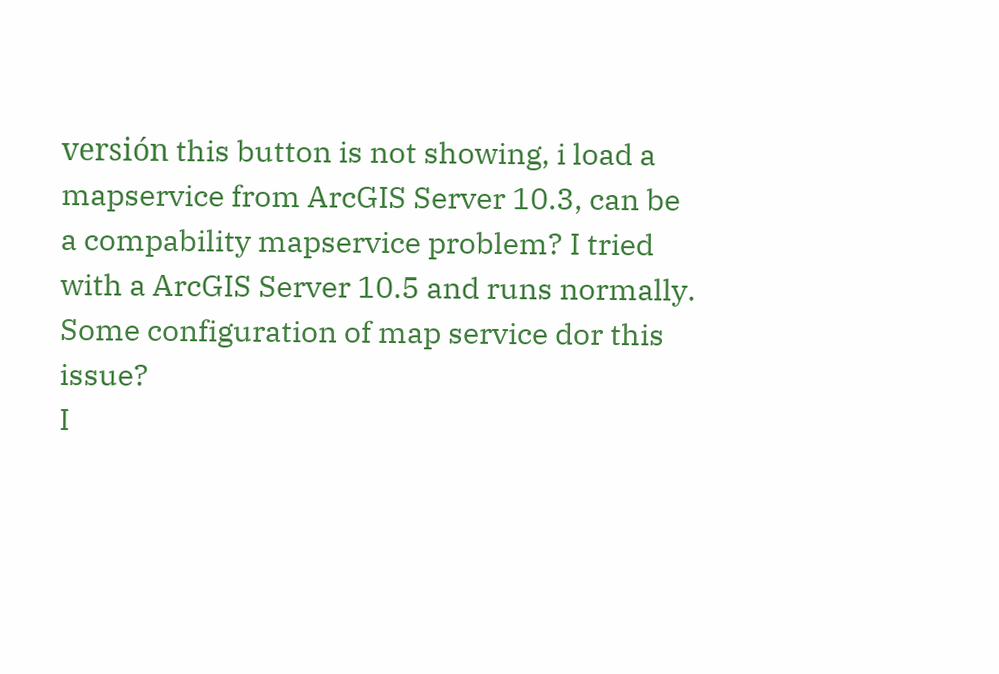versión this button is not showing, i load a mapservice from ArcGIS Server 10.3, can be a compability mapservice problem? I tried with a ArcGIS Server 10.5 and runs normally. Some configuration of map service dor this issue?
I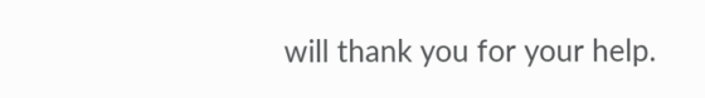will thank you for your help.